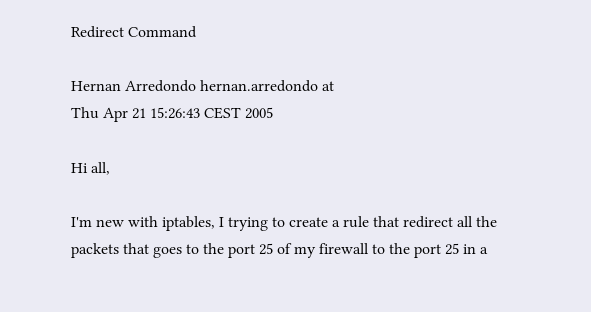Redirect Command

Hernan Arredondo hernan.arredondo at
Thu Apr 21 15:26:43 CEST 2005

Hi all,

I'm new with iptables, I trying to create a rule that redirect all the
packets that goes to the port 25 of my firewall to the port 25 in a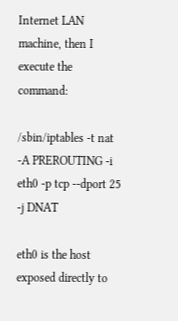Internet LAN machine, then I execute the command:

/sbin/iptables -t nat -A PREROUTING -i eth0 -p tcp --dport 25 -j DNAT

eth0 is the host exposed directly to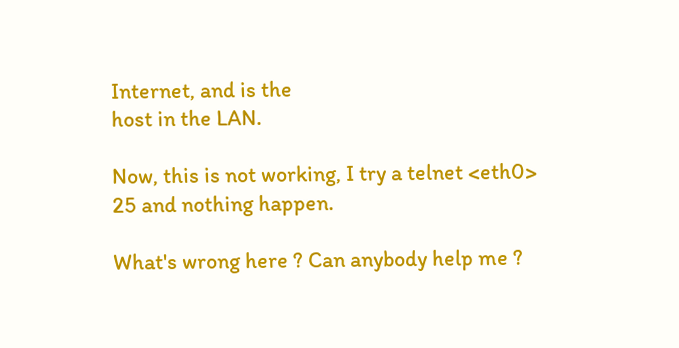Internet, and is the
host in the LAN.

Now, this is not working, I try a telnet <eth0> 25 and nothing happen.

What's wrong here ? Can anybody help me ?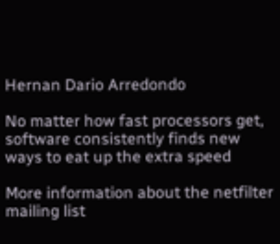Hernan Dario Arredondo

No matter how fast processors get,
software consistently finds new ways to eat up the extra speed

More information about the netfilter mailing list